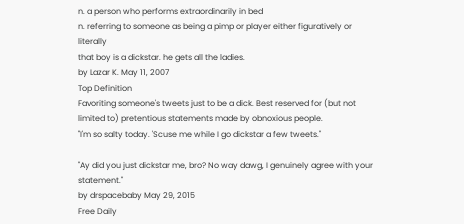n. a person who performs extraordinarily in bed
n. referring to someone as being a pimp or player either figuratively or literally
that boy is a dickstar. he gets all the ladies.
by Lazar K. May 11, 2007
Top Definition
Favoriting someone's tweets just to be a dick. Best reserved for (but not limited to) pretentious statements made by obnoxious people.
"I'm so salty today. 'Scuse me while I go dickstar a few tweets."

"Ay did you just dickstar me, bro? No way dawg, I genuinely agree with your statement."
by drspacebaby May 29, 2015
Free Daily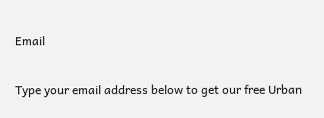Email

Type your email address below to get our free Urban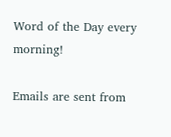Word of the Day every morning!

Emails are sent from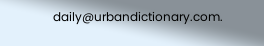daily@urbandictionary.com.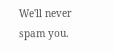We'll never spam you.